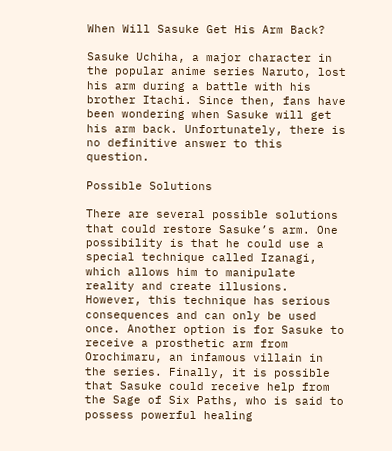When Will Sasuke Get His Arm Back?

Sasuke Uchiha, a major character in the popular anime series Naruto, lost his arm during a battle with his brother Itachi. Since then, fans have been wondering when Sasuke will get his arm back. Unfortunately, there is no definitive answer to this question.

Possible Solutions

There are several possible solutions that could restore Sasuke’s arm. One possibility is that he could use a special technique called Izanagi, which allows him to manipulate reality and create illusions. However, this technique has serious consequences and can only be used once. Another option is for Sasuke to receive a prosthetic arm from Orochimaru, an infamous villain in the series. Finally, it is possible that Sasuke could receive help from the Sage of Six Paths, who is said to possess powerful healing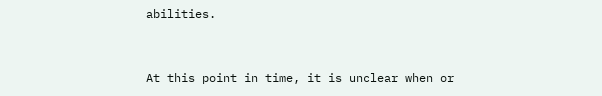abilities.


At this point in time, it is unclear when or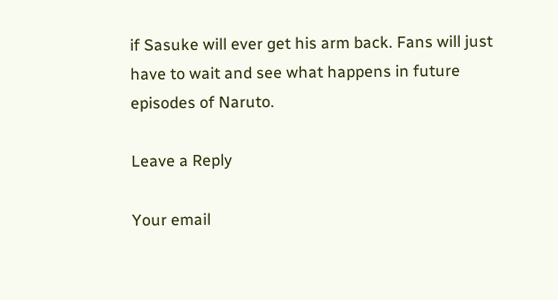if Sasuke will ever get his arm back. Fans will just have to wait and see what happens in future episodes of Naruto.

Leave a Reply

Your email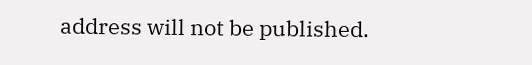address will not be published.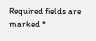Required fields are marked *